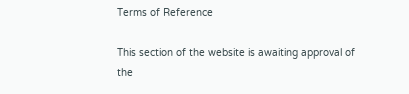Terms of Reference

This section of the website is awaiting approval of the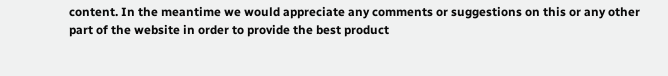content. In the meantime we would appreciate any comments or suggestions on this or any other part of the website in order to provide the best product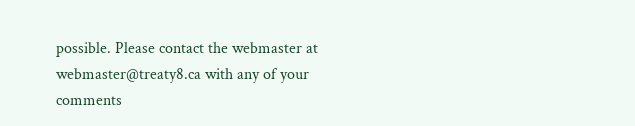possible. Please contact the webmaster at webmaster@treaty8.ca with any of your comments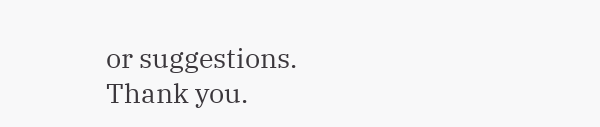or suggestions. Thank you.